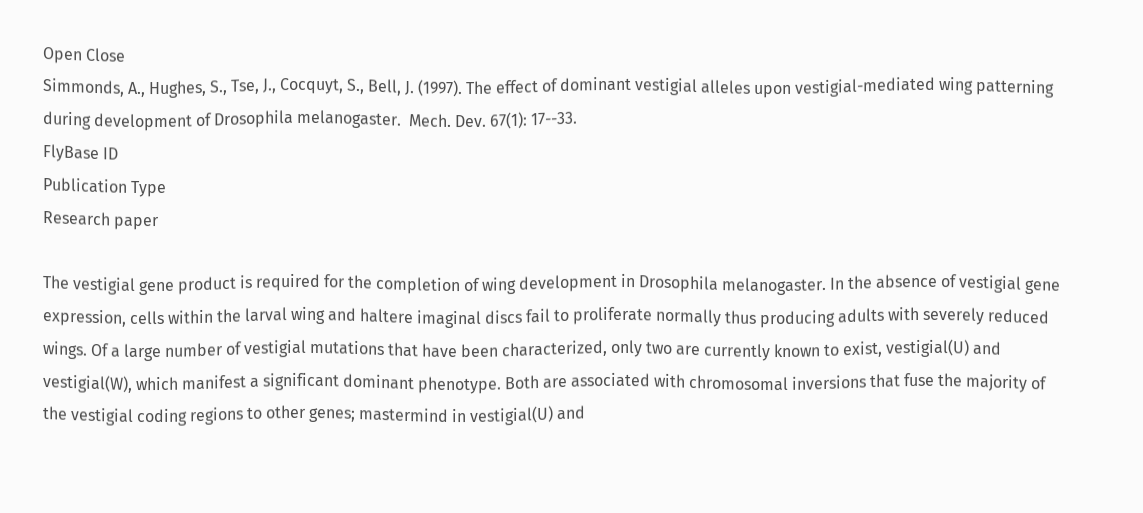Open Close
Simmonds, A., Hughes, S., Tse, J., Cocquyt, S., Bell, J. (1997). The effect of dominant vestigial alleles upon vestigial-mediated wing patterning during development of Drosophila melanogaster.  Mech. Dev. 67(1): 17--33.
FlyBase ID
Publication Type
Research paper

The vestigial gene product is required for the completion of wing development in Drosophila melanogaster. In the absence of vestigial gene expression, cells within the larval wing and haltere imaginal discs fail to proliferate normally thus producing adults with severely reduced wings. Of a large number of vestigial mutations that have been characterized, only two are currently known to exist, vestigial(U) and vestigial(W), which manifest a significant dominant phenotype. Both are associated with chromosomal inversions that fuse the majority of the vestigial coding regions to other genes; mastermind in vestigial(U) and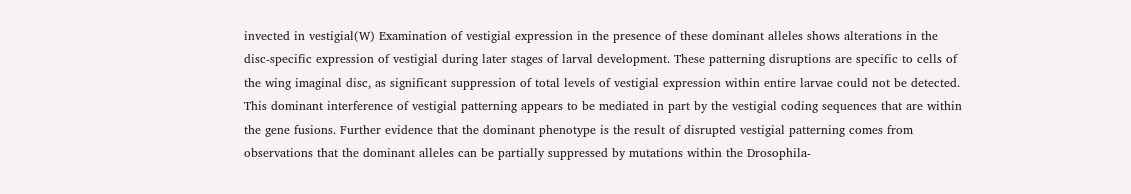invected in vestigial(W) Examination of vestigial expression in the presence of these dominant alleles shows alterations in the disc-specific expression of vestigial during later stages of larval development. These patterning disruptions are specific to cells of the wing imaginal disc, as significant suppression of total levels of vestigial expression within entire larvae could not be detected. This dominant interference of vestigial patterning appears to be mediated in part by the vestigial coding sequences that are within the gene fusions. Further evidence that the dominant phenotype is the result of disrupted vestigial patterning comes from observations that the dominant alleles can be partially suppressed by mutations within the Drosophila-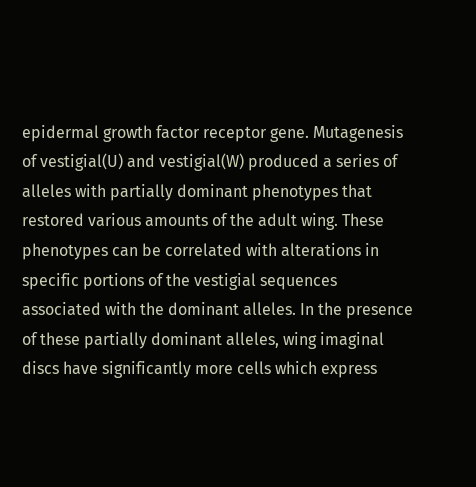epidermal growth factor receptor gene. Mutagenesis of vestigial(U) and vestigial(W) produced a series of alleles with partially dominant phenotypes that restored various amounts of the adult wing. These phenotypes can be correlated with alterations in specific portions of the vestigial sequences associated with the dominant alleles. In the presence of these partially dominant alleles, wing imaginal discs have significantly more cells which express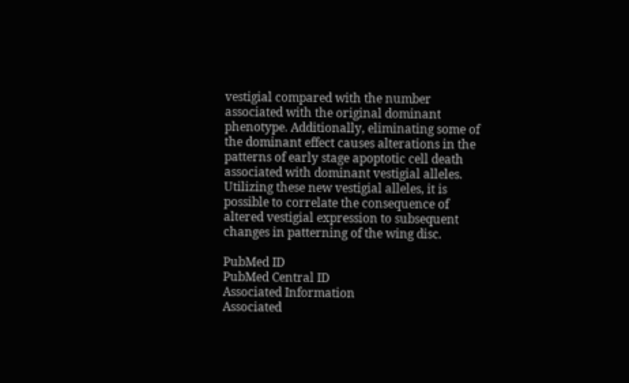vestigial compared with the number associated with the original dominant phenotype. Additionally, eliminating some of the dominant effect causes alterations in the patterns of early stage apoptotic cell death associated with dominant vestigial alleles. Utilizing these new vestigial alleles, it is possible to correlate the consequence of altered vestigial expression to subsequent changes in patterning of the wing disc.

PubMed ID
PubMed Central ID
Associated Information
Associated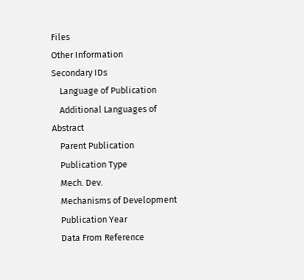Files
Other Information
Secondary IDs
    Language of Publication
    Additional Languages of Abstract
    Parent Publication
    Publication Type
    Mech. Dev.
    Mechanisms of Development
    Publication Year
    Data From Reference